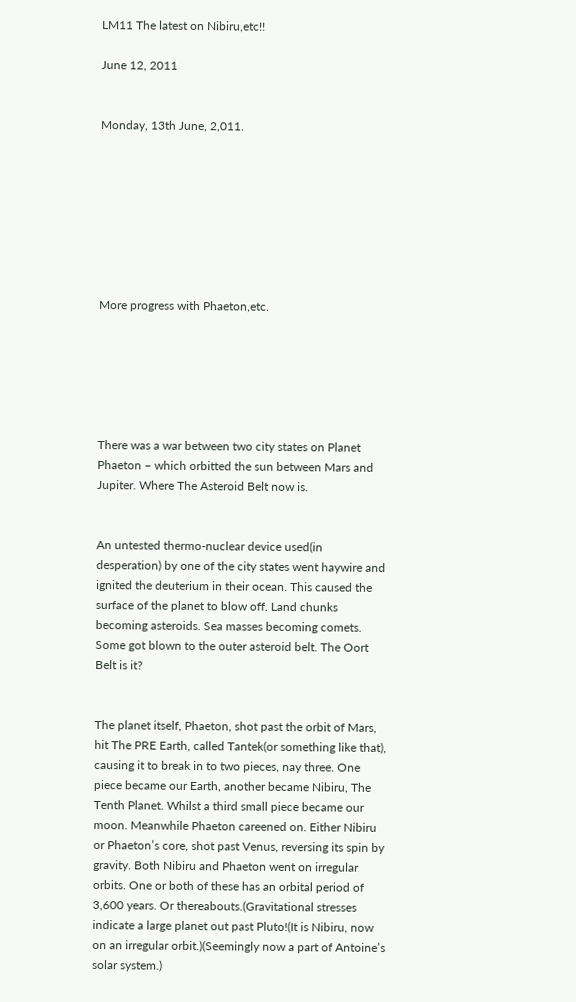LM11 The latest on Nibiru,etc!!

June 12, 2011


Monday, 13th June, 2,011.








More progress with Phaeton,etc.






There was a war between two city states on Planet Phaeton – which orbitted the sun between Mars and Jupiter. Where The Asteroid Belt now is.


An untested thermo-nuclear device used(in desperation) by one of the city states went haywire and ignited the deuterium in their ocean. This caused the surface of the planet to blow off. Land chunks becoming asteroids. Sea masses becoming comets. Some got blown to the outer asteroid belt. The Oort Belt is it?


The planet itself, Phaeton, shot past the orbit of Mars, hit The PRE Earth, called Tantek(or something like that), causing it to break in to two pieces, nay three. One piece became our Earth, another became Nibiru, The Tenth Planet. Whilst a third small piece became our moon. Meanwhile Phaeton careened on. Either Nibiru or Phaeton’s core, shot past Venus, reversing its spin by gravity. Both Nibiru and Phaeton went on irregular orbits. One or both of these has an orbital period of 3,600 years. Or thereabouts.(Gravitational stresses indicate a large planet out past Pluto!(It is Nibiru, now on an irregular orbit.)(Seemingly now a part of Antoine’s solar system.)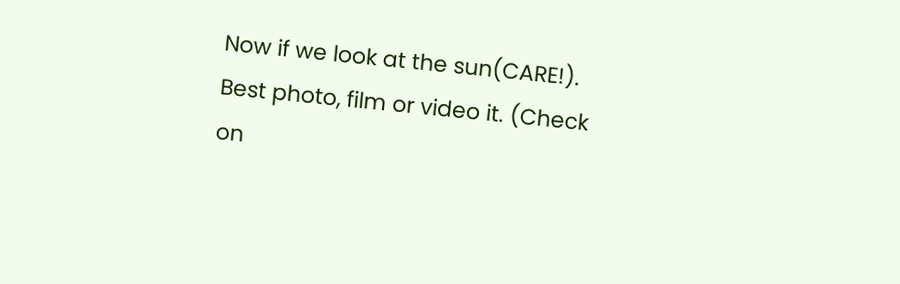Now if we look at the sun(CARE!). Best photo, film or video it. (Check on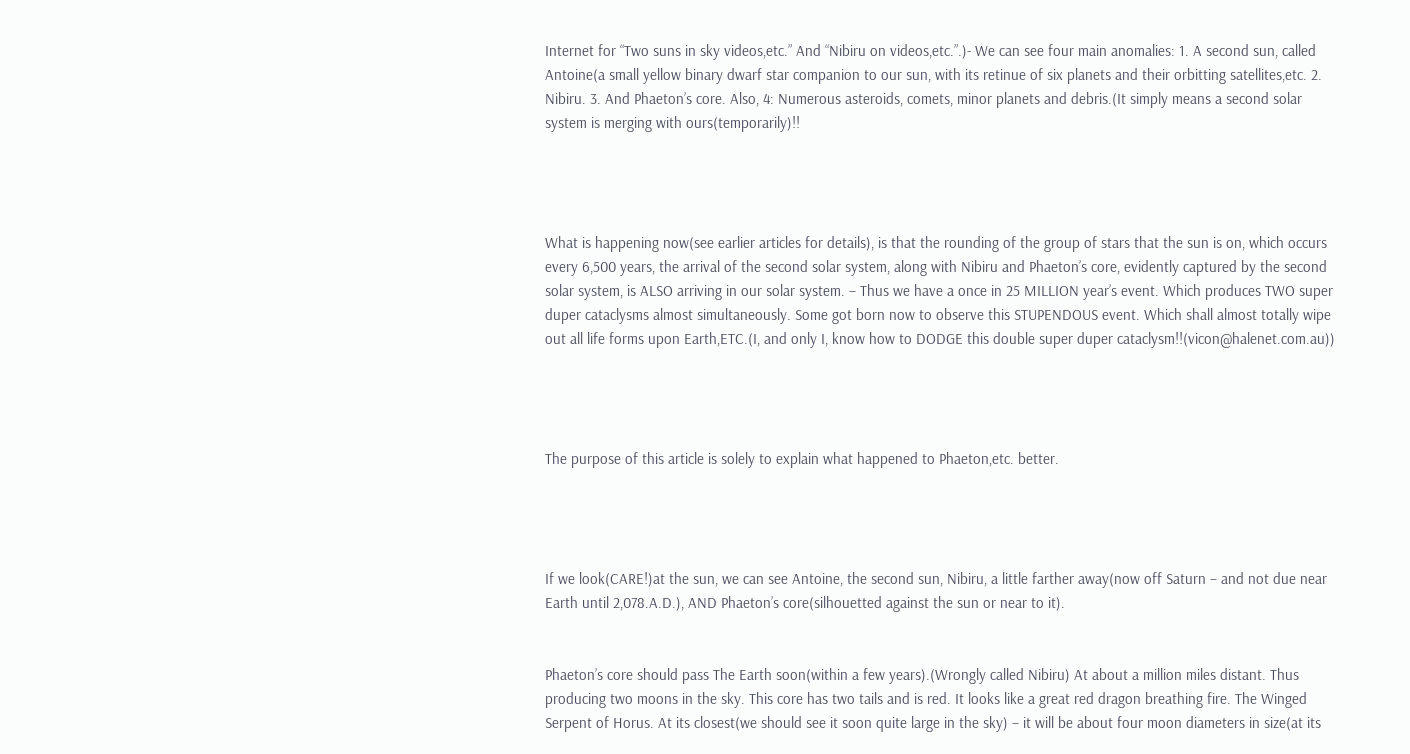Internet for “Two suns in sky videos,etc.” And “Nibiru on videos,etc.”.)- We can see four main anomalies: 1. A second sun, called Antoine(a small yellow binary dwarf star companion to our sun, with its retinue of six planets and their orbitting satellites,etc. 2. Nibiru. 3. And Phaeton’s core. Also, 4: Numerous asteroids, comets, minor planets and debris.(It simply means a second solar system is merging with ours(temporarily)!!




What is happening now(see earlier articles for details), is that the rounding of the group of stars that the sun is on, which occurs every 6,500 years, the arrival of the second solar system, along with Nibiru and Phaeton’s core, evidently captured by the second solar system, is ALSO arriving in our solar system. – Thus we have a once in 25 MILLION year’s event. Which produces TWO super duper cataclysms almost simultaneously. Some got born now to observe this STUPENDOUS event. Which shall almost totally wipe out all life forms upon Earth,ETC.(I, and only I, know how to DODGE this double super duper cataclysm!!(vicon@halenet.com.au))




The purpose of this article is solely to explain what happened to Phaeton,etc. better.




If we look(CARE!)at the sun, we can see Antoine, the second sun, Nibiru, a little farther away(now off Saturn – and not due near Earth until 2,078.A.D.), AND Phaeton’s core(silhouetted against the sun or near to it).


Phaeton’s core should pass The Earth soon(within a few years).(Wrongly called Nibiru) At about a million miles distant. Thus producing two moons in the sky. This core has two tails and is red. It looks like a great red dragon breathing fire. The Winged Serpent of Horus. At its closest(we should see it soon quite large in the sky) – it will be about four moon diameters in size(at its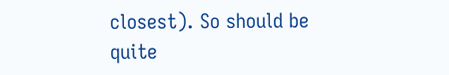closest). So should be quite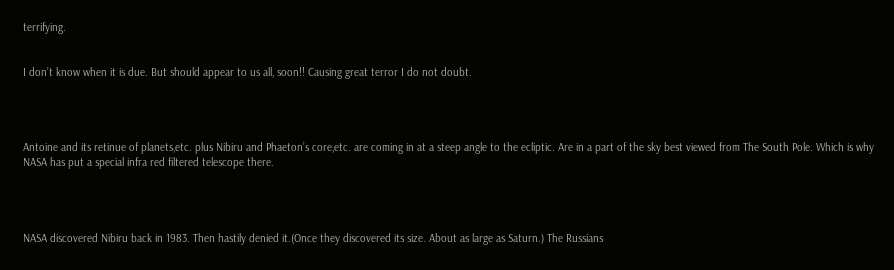terrifying.


I don’t know when it is due. But should appear to us all, soon!! Causing great terror I do not doubt.




Antoine and its retinue of planets,etc. plus Nibiru and Phaeton’s core,etc. are coming in at a steep angle to the ecliptic. Are in a part of the sky best viewed from The South Pole. Which is why NASA has put a special infra red filtered telescope there.




NASA discovered Nibiru back in 1983. Then hastily denied it.(Once they discovered its size. About as large as Saturn.) The Russians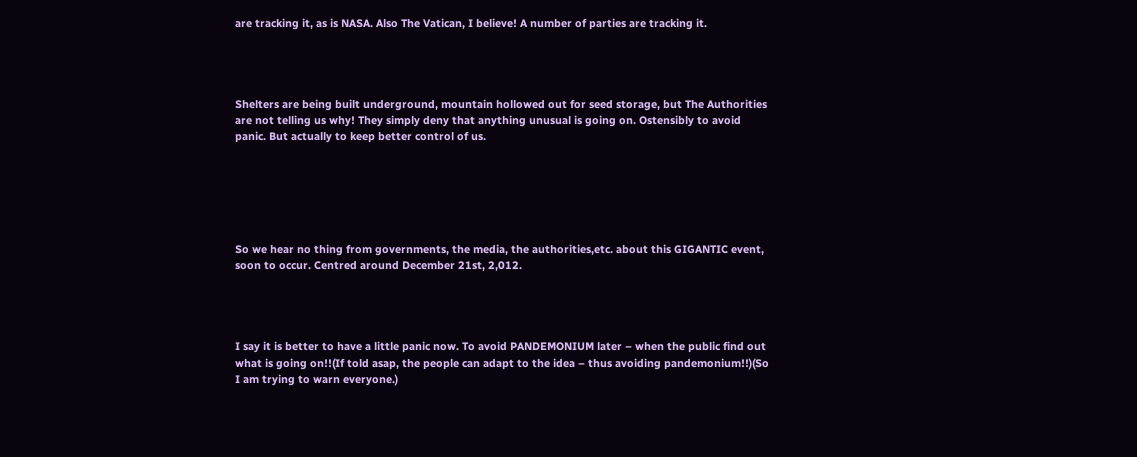are tracking it, as is NASA. Also The Vatican, I believe! A number of parties are tracking it.




Shelters are being built underground, mountain hollowed out for seed storage, but The Authorities are not telling us why! They simply deny that anything unusual is going on. Ostensibly to avoid panic. But actually to keep better control of us.






So we hear no thing from governments, the media, the authorities,etc. about this GIGANTIC event, soon to occur. Centred around December 21st, 2,012.




I say it is better to have a little panic now. To avoid PANDEMONIUM later – when the public find out what is going on!!(If told asap, the people can adapt to the idea – thus avoiding pandemonium!!)(So I am trying to warn everyone.)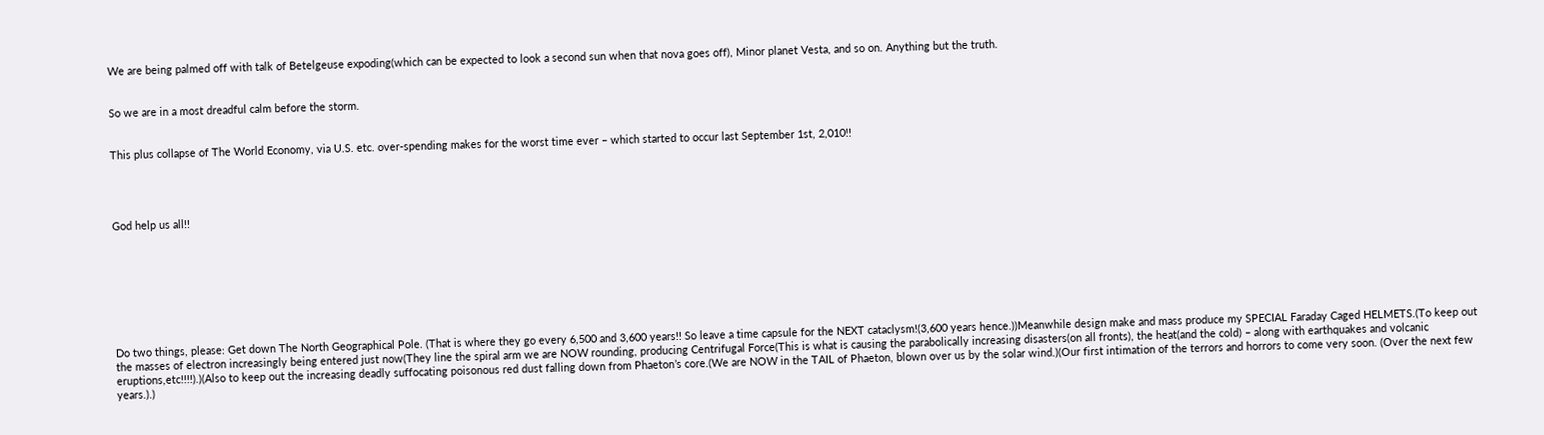We are being palmed off with talk of Betelgeuse expoding(which can be expected to look a second sun when that nova goes off), Minor planet Vesta, and so on. Anything but the truth.


So we are in a most dreadful calm before the storm.


This plus collapse of The World Economy, via U.S. etc. over-spending makes for the worst time ever – which started to occur last September 1st, 2,010!!




God help us all!!








Do two things, please: Get down The North Geographical Pole. (That is where they go every 6,500 and 3,600 years!! So leave a time capsule for the NEXT cataclysm!(3,600 years hence.))Meanwhile design make and mass produce my SPECIAL Faraday Caged HELMETS.(To keep out the masses of electron increasingly being entered just now(They line the spiral arm we are NOW rounding, producing Centrifugal Force(This is what is causing the parabolically increasing disasters(on all fronts), the heat(and the cold) – along with earthquakes and volcanic eruptions,etc!!!!).)(Also to keep out the increasing deadly suffocating poisonous red dust falling down from Phaeton’s core.(We are NOW in the TAIL of Phaeton, blown over us by the solar wind.)(Our first intimation of the terrors and horrors to come very soon. (Over the next few years.).)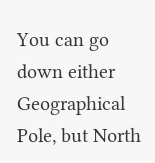You can go down either Geographical Pole, but North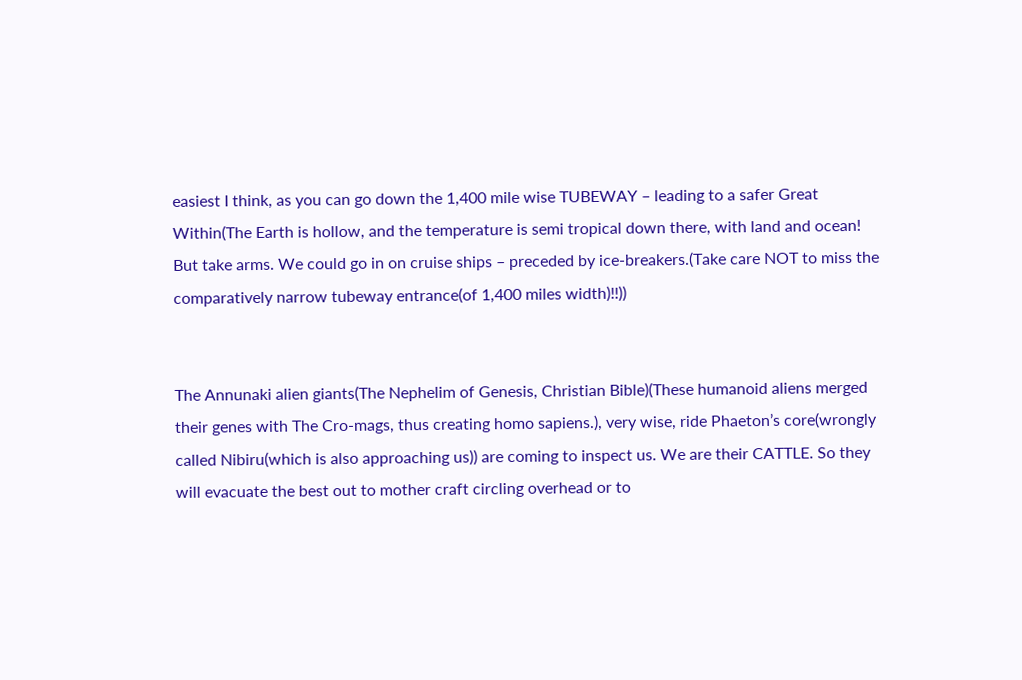easiest I think, as you can go down the 1,400 mile wise TUBEWAY – leading to a safer Great Within(The Earth is hollow, and the temperature is semi tropical down there, with land and ocean! But take arms. We could go in on cruise ships – preceded by ice-breakers.(Take care NOT to miss the comparatively narrow tubeway entrance(of 1,400 miles width)!!))


The Annunaki alien giants(The Nephelim of Genesis, Christian Bible)(These humanoid aliens merged their genes with The Cro-mags, thus creating homo sapiens.), very wise, ride Phaeton’s core(wrongly called Nibiru(which is also approaching us)) are coming to inspect us. We are their CATTLE. So they will evacuate the best out to mother craft circling overhead or to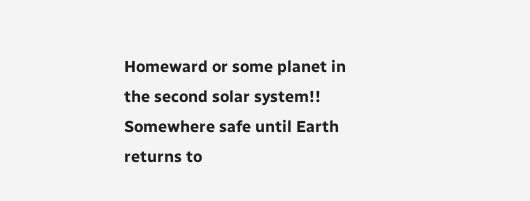Homeward or some planet in the second solar system!! Somewhere safe until Earth returns to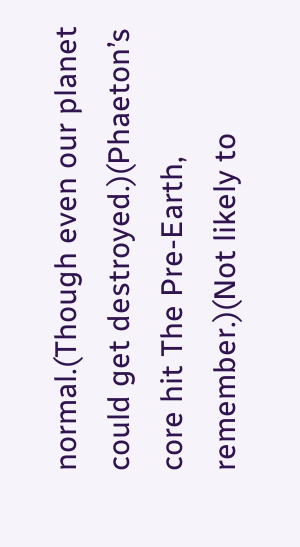normal.(Though even our planet could get destroyed.)(Phaeton’s core hit The Pre-Earth, remember.)(Not likely to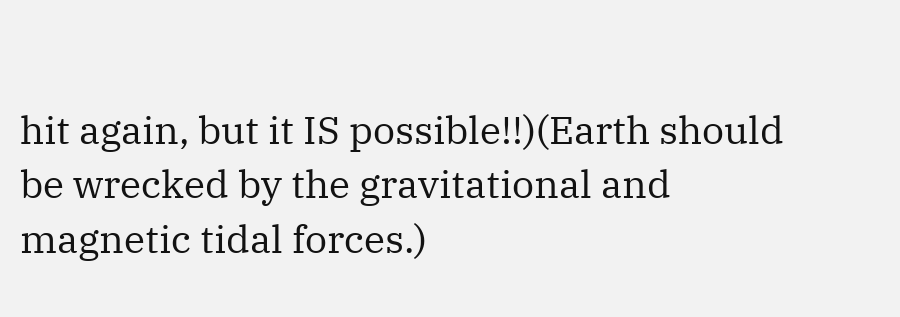hit again, but it IS possible!!)(Earth should be wrecked by the gravitational and magnetic tidal forces.)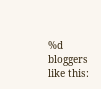%d bloggers like this: